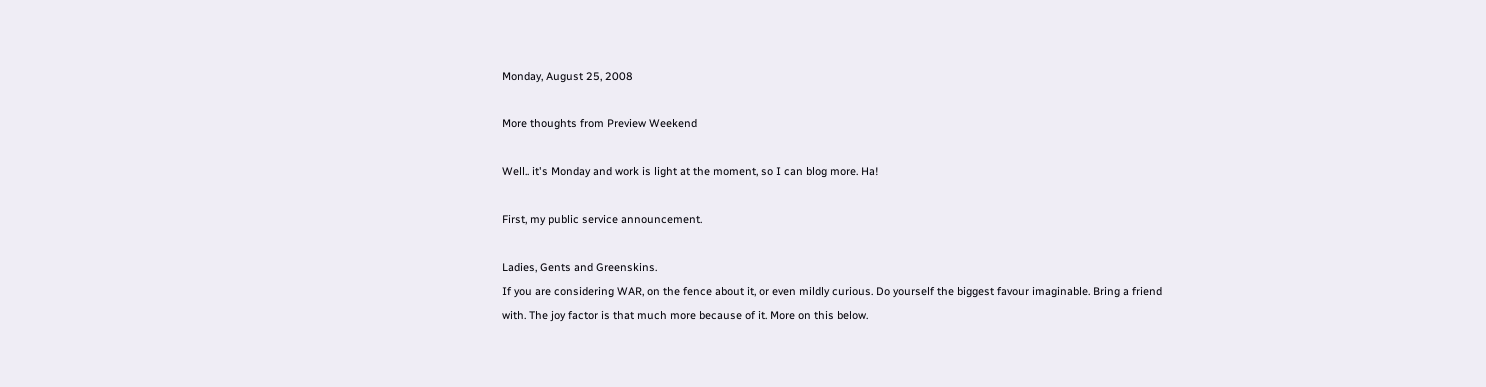Monday, August 25, 2008

More thoughts from Preview Weekend

Well.. it's Monday and work is light at the moment, so I can blog more. Ha!

First, my public service announcement.

Ladies, Gents and Greenskins.
If you are considering WAR, on the fence about it, or even mildly curious. Do yourself the biggest favour imaginable. Bring a friend with. The joy factor is that much more because of it. More on this below.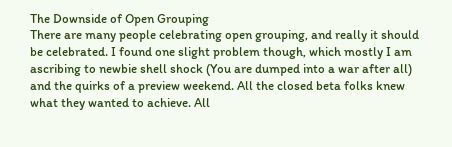The Downside of Open Grouping
There are many people celebrating open grouping, and really it should be celebrated. I found one slight problem though, which mostly I am ascribing to newbie shell shock (You are dumped into a war after all) and the quirks of a preview weekend. All the closed beta folks knew what they wanted to achieve. All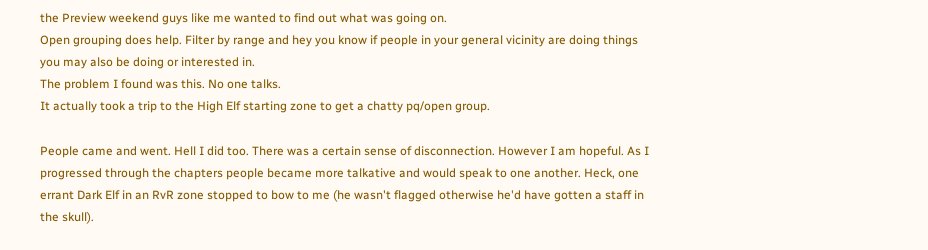the Preview weekend guys like me wanted to find out what was going on.
Open grouping does help. Filter by range and hey you know if people in your general vicinity are doing things you may also be doing or interested in.
The problem I found was this. No one talks.
It actually took a trip to the High Elf starting zone to get a chatty pq/open group.

People came and went. Hell I did too. There was a certain sense of disconnection. However I am hopeful. As I progressed through the chapters people became more talkative and would speak to one another. Heck, one errant Dark Elf in an RvR zone stopped to bow to me (he wasn't flagged otherwise he'd have gotten a staff in the skull).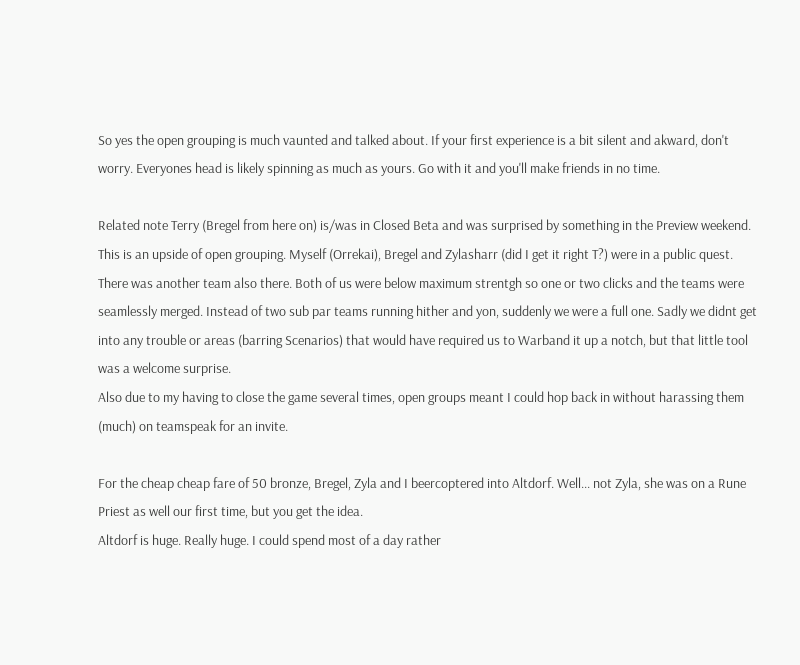So yes the open grouping is much vaunted and talked about. If your first experience is a bit silent and akward, don't worry. Everyones head is likely spinning as much as yours. Go with it and you'll make friends in no time.

Related note Terry (Bregel from here on) is/was in Closed Beta and was surprised by something in the Preview weekend. This is an upside of open grouping. Myself (Orrekai), Bregel and Zylasharr (did I get it right T?) were in a public quest. There was another team also there. Both of us were below maximum strentgh so one or two clicks and the teams were seamlessly merged. Instead of two sub par teams running hither and yon, suddenly we were a full one. Sadly we didnt get into any trouble or areas (barring Scenarios) that would have required us to Warband it up a notch, but that little tool was a welcome surprise.
Also due to my having to close the game several times, open groups meant I could hop back in without harassing them (much) on teamspeak for an invite.

For the cheap cheap fare of 50 bronze, Bregel, Zyla and I beercoptered into Altdorf. Well... not Zyla, she was on a Rune Priest as well our first time, but you get the idea.
Altdorf is huge. Really huge. I could spend most of a day rather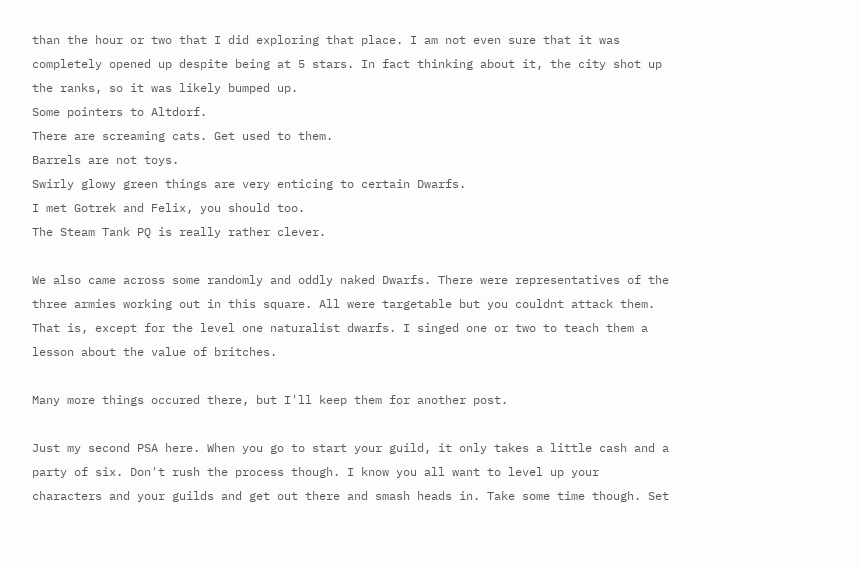than the hour or two that I did exploring that place. I am not even sure that it was completely opened up despite being at 5 stars. In fact thinking about it, the city shot up the ranks, so it was likely bumped up.
Some pointers to Altdorf.
There are screaming cats. Get used to them.
Barrels are not toys.
Swirly glowy green things are very enticing to certain Dwarfs.
I met Gotrek and Felix, you should too.
The Steam Tank PQ is really rather clever.

We also came across some randomly and oddly naked Dwarfs. There were representatives of the three armies working out in this square. All were targetable but you couldnt attack them. That is, except for the level one naturalist dwarfs. I singed one or two to teach them a lesson about the value of britches.

Many more things occured there, but I'll keep them for another post.

Just my second PSA here. When you go to start your guild, it only takes a little cash and a party of six. Don't rush the process though. I know you all want to level up your characters and your guilds and get out there and smash heads in. Take some time though. Set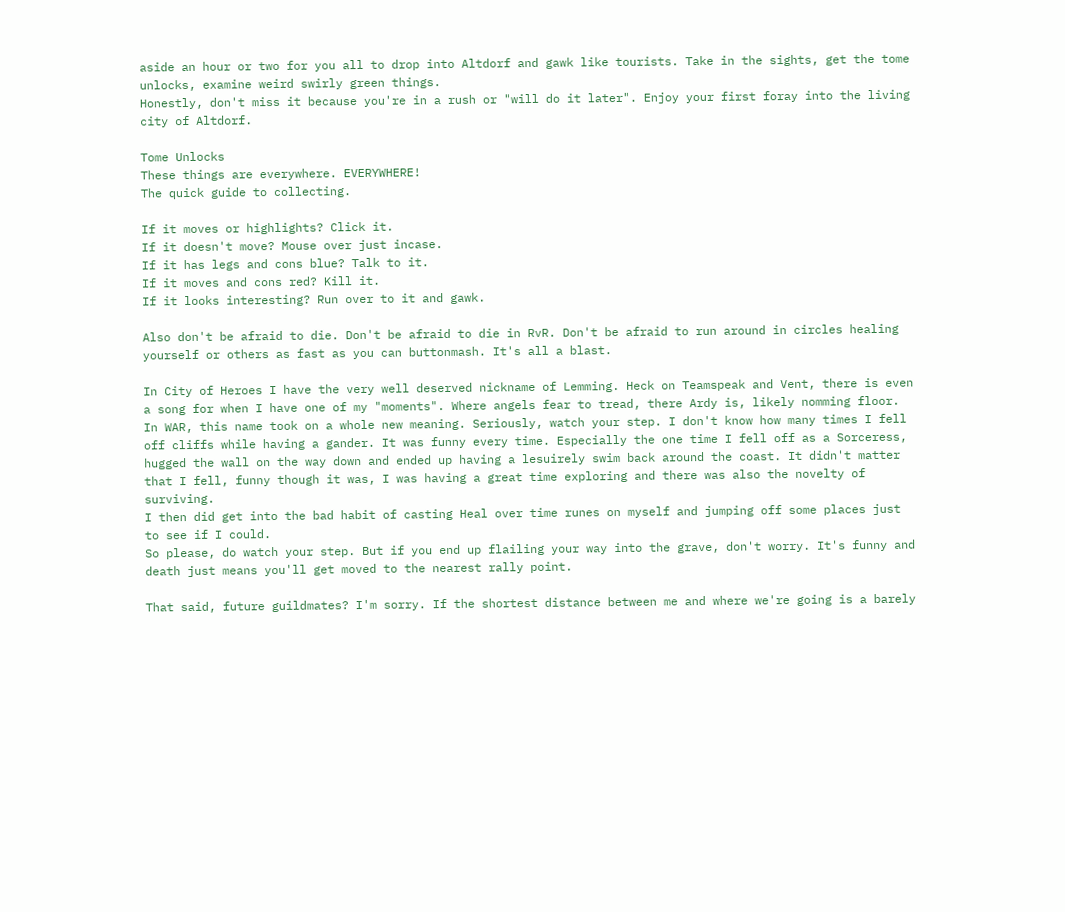aside an hour or two for you all to drop into Altdorf and gawk like tourists. Take in the sights, get the tome unlocks, examine weird swirly green things.
Honestly, don't miss it because you're in a rush or "will do it later". Enjoy your first foray into the living city of Altdorf.

Tome Unlocks
These things are everywhere. EVERYWHERE!
The quick guide to collecting.

If it moves or highlights? Click it.
If it doesn't move? Mouse over just incase.
If it has legs and cons blue? Talk to it.
If it moves and cons red? Kill it.
If it looks interesting? Run over to it and gawk.

Also don't be afraid to die. Don't be afraid to die in RvR. Don't be afraid to run around in circles healing yourself or others as fast as you can buttonmash. It's all a blast.

In City of Heroes I have the very well deserved nickname of Lemming. Heck on Teamspeak and Vent, there is even a song for when I have one of my "moments". Where angels fear to tread, there Ardy is, likely nomming floor.
In WAR, this name took on a whole new meaning. Seriously, watch your step. I don't know how many times I fell off cliffs while having a gander. It was funny every time. Especially the one time I fell off as a Sorceress, hugged the wall on the way down and ended up having a lesuirely swim back around the coast. It didn't matter that I fell, funny though it was, I was having a great time exploring and there was also the novelty of surviving.
I then did get into the bad habit of casting Heal over time runes on myself and jumping off some places just to see if I could.
So please, do watch your step. But if you end up flailing your way into the grave, don't worry. It's funny and death just means you'll get moved to the nearest rally point.

That said, future guildmates? I'm sorry. If the shortest distance between me and where we're going is a barely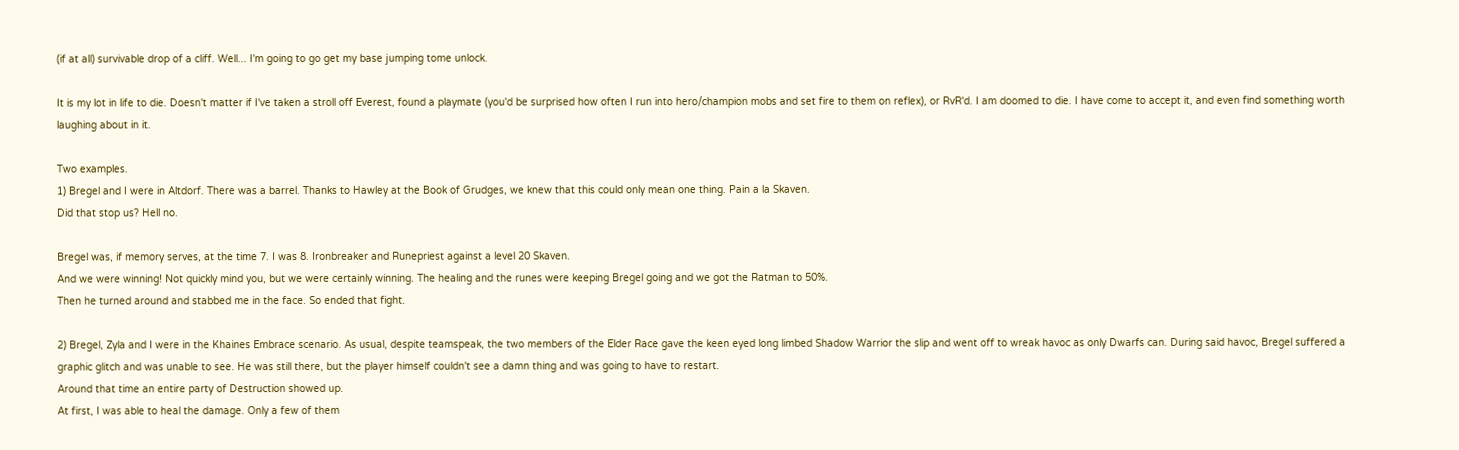(if at all) survivable drop of a cliff. Well... I'm going to go get my base jumping tome unlock.

It is my lot in life to die. Doesn't matter if I've taken a stroll off Everest, found a playmate (you'd be surprised how often I run into hero/champion mobs and set fire to them on reflex), or RvR'd. I am doomed to die. I have come to accept it, and even find something worth laughing about in it.

Two examples.
1) Bregel and I were in Altdorf. There was a barrel. Thanks to Hawley at the Book of Grudges, we knew that this could only mean one thing. Pain a la Skaven.
Did that stop us? Hell no.

Bregel was, if memory serves, at the time 7. I was 8. Ironbreaker and Runepriest against a level 20 Skaven.
And we were winning! Not quickly mind you, but we were certainly winning. The healing and the runes were keeping Bregel going and we got the Ratman to 50%.
Then he turned around and stabbed me in the face. So ended that fight.

2) Bregel, Zyla and I were in the Khaines Embrace scenario. As usual, despite teamspeak, the two members of the Elder Race gave the keen eyed long limbed Shadow Warrior the slip and went off to wreak havoc as only Dwarfs can. During said havoc, Bregel suffered a graphic glitch and was unable to see. He was still there, but the player himself couldn't see a damn thing and was going to have to restart.
Around that time an entire party of Destruction showed up.
At first, I was able to heal the damage. Only a few of them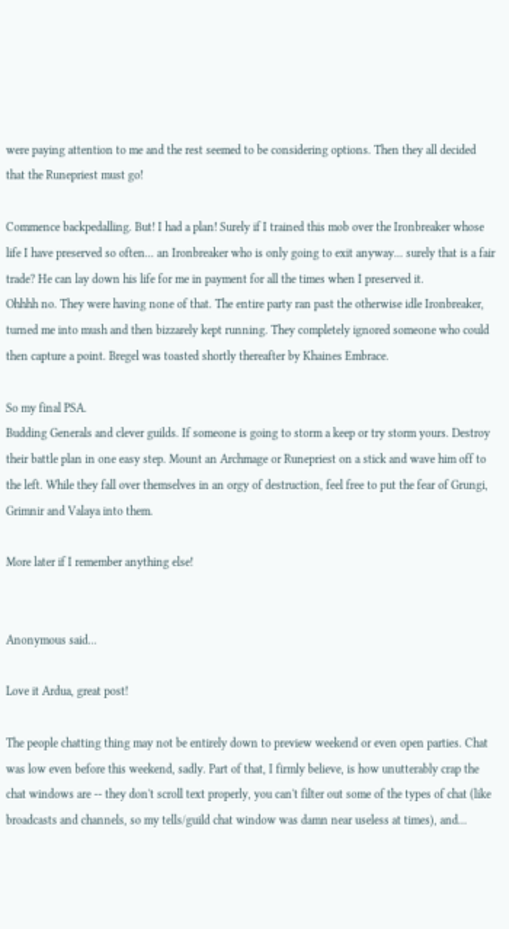were paying attention to me and the rest seemed to be considering options. Then they all decided that the Runepriest must go!

Commence backpedalling. But! I had a plan! Surely if I trained this mob over the Ironbreaker whose life I have preserved so often... an Ironbreaker who is only going to exit anyway... surely that is a fair trade? He can lay down his life for me in payment for all the times when I preserved it.
Ohhhh no. They were having none of that. The entire party ran past the otherwise idle Ironbreaker, turned me into mush and then bizzarely kept running. They completely ignored someone who could then capture a point. Bregel was toasted shortly thereafter by Khaines Embrace.

So my final PSA.
Budding Generals and clever guilds. If someone is going to storm a keep or try storm yours. Destroy their battle plan in one easy step. Mount an Archmage or Runepriest on a stick and wave him off to the left. While they fall over themselves in an orgy of destruction, feel free to put the fear of Grungi, Grimnir and Valaya into them.

More later if I remember anything else!


Anonymous said...

Love it Ardua, great post!

The people chatting thing may not be entirely down to preview weekend or even open parties. Chat was low even before this weekend, sadly. Part of that, I firmly believe, is how unutterably crap the chat windows are -- they don't scroll text properly, you can't filter out some of the types of chat (like broadcasts and channels, so my tells/guild chat window was damn near useless at times), and...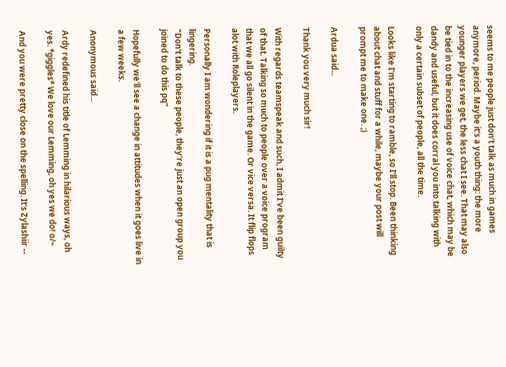seems to me people just don't talk as much in games anymore, period. Maybe it's a youth thing: the more younger players we get, the less chat I see. That may also be tied in to the increasing use of voice chat, which may be dandy and useful, but it does corral you into talking with only a certain subset of people, all the time.

Looks like I'm starting to ramble, so I'll stop. Been thinking about chat and stuff for a while, maybe your post will prompt me to make one. ;)

Ardua said...

Thank you very much sir!

With regards teamspeak and such, I admit I've been guilty of that. Talking so much to people over a voice program that we all go silent in the game. Or vice versa. It flip flops alot with Roleplayers.

Personally I am wondering if it is a pug mentality that is lingering.
"Don't talk to these people, they're just an open group you joined to do this pq"

Hopefully we'll see a change in attitudes when it goes live in a few weeks.

Anonymous said...

Ardy redefined his title of Lemming in hilarious ways, oh yes. *giggles* We love our Lemming, oh yes we do! o/~

And you were pretty close on the spelling. It's Zylashiir --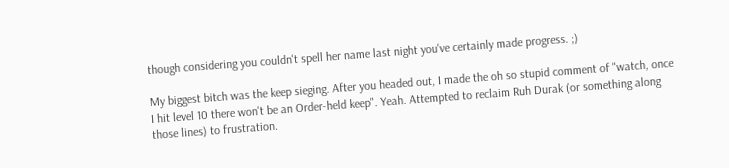though considering you couldn't spell her name last night you've certainly made progress. ;)

My biggest bitch was the keep sieging. After you headed out, I made the oh so stupid comment of "watch, once I hit level 10 there won't be an Order-held keep". Yeah. Attempted to reclaim Ruh Durak (or something along those lines) to frustration.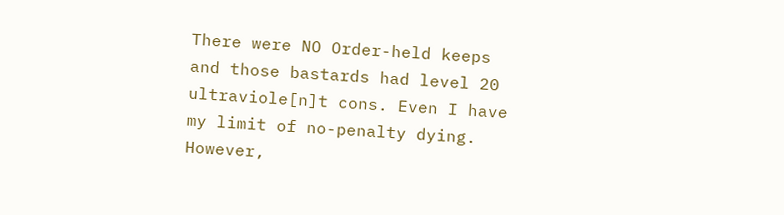There were NO Order-held keeps and those bastards had level 20 ultraviole[n]t cons. Even I have my limit of no-penalty dying. However,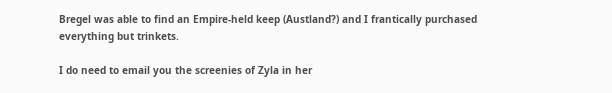Bregel was able to find an Empire-held keep (Austland?) and I frantically purchased everything but trinkets.

I do need to email you the screenies of Zyla in her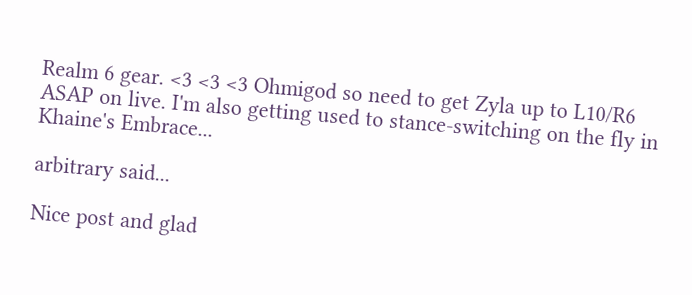Realm 6 gear. <3 <3 <3 Ohmigod so need to get Zyla up to L10/R6 ASAP on live. I'm also getting used to stance-switching on the fly in Khaine's Embrace...

arbitrary said...

Nice post and glad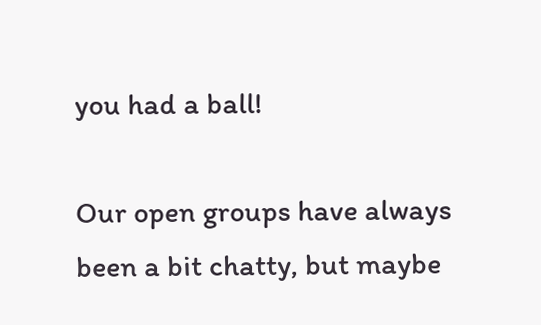you had a ball!

Our open groups have always been a bit chatty, but maybe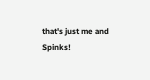that's just me and Spinks!